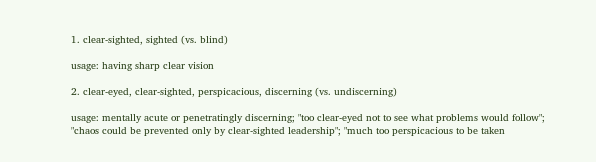1. clear-sighted, sighted (vs. blind)

usage: having sharp clear vision

2. clear-eyed, clear-sighted, perspicacious, discerning (vs. undiscerning)

usage: mentally acute or penetratingly discerning; "too clear-eyed not to see what problems would follow"; "chaos could be prevented only by clear-sighted leadership"; "much too perspicacious to be taken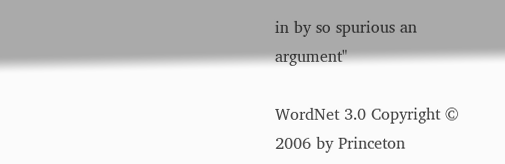in by so spurious an argument"

WordNet 3.0 Copyright © 2006 by Princeton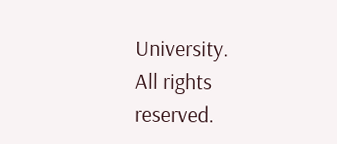University.
All rights reserved.